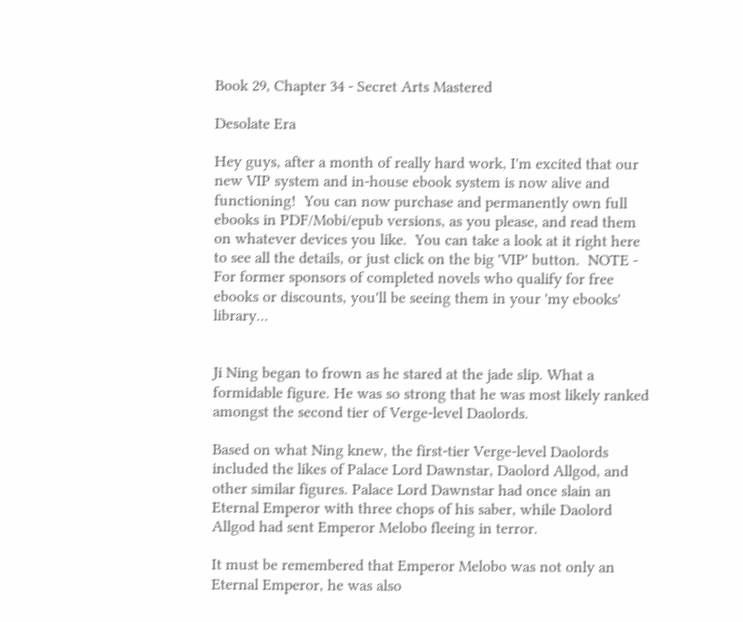Book 29, Chapter 34 - Secret Arts Mastered

Desolate Era

Hey guys, after a month of really hard work, I'm excited that our new VIP system and in-house ebook system is now alive and functioning!  You can now purchase and permanently own full ebooks in PDF/Mobi/epub versions, as you please, and read them on whatever devices you like.  You can take a look at it right here to see all the details, or just click on the big 'VIP' button.  NOTE - For former sponsors of completed novels who qualify for free ebooks or discounts, you'll be seeing them in your 'my ebooks' library...


Ji Ning began to frown as he stared at the jade slip. What a formidable figure. He was so strong that he was most likely ranked amongst the second tier of Verge-level Daolords.

Based on what Ning knew, the first-tier Verge-level Daolords included the likes of Palace Lord Dawnstar, Daolord Allgod, and other similar figures. Palace Lord Dawnstar had once slain an Eternal Emperor with three chops of his saber, while Daolord Allgod had sent Emperor Melobo fleeing in terror.

It must be remembered that Emperor Melobo was not only an Eternal Emperor, he was also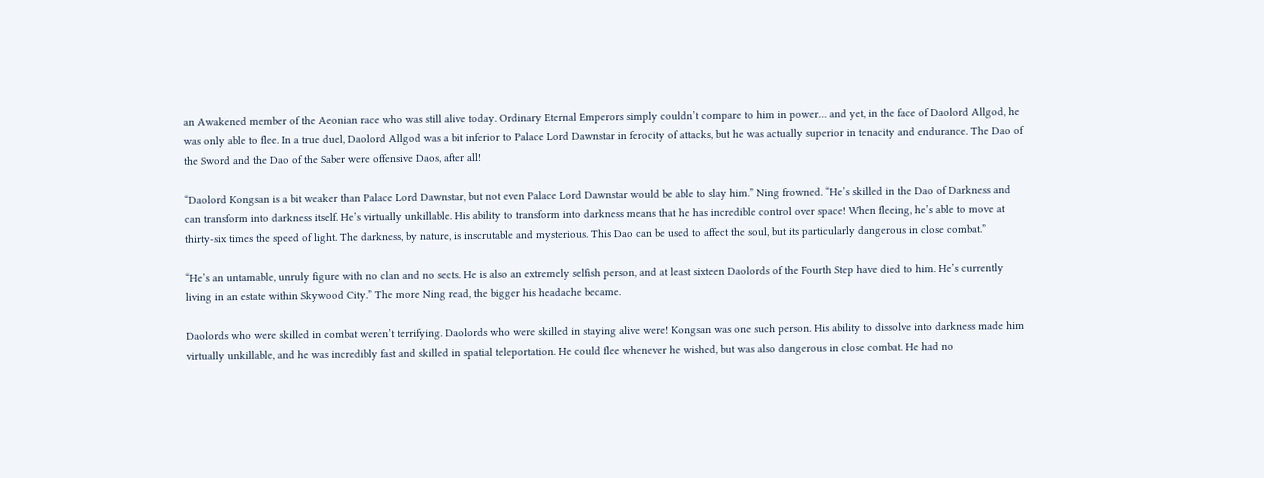an Awakened member of the Aeonian race who was still alive today. Ordinary Eternal Emperors simply couldn’t compare to him in power… and yet, in the face of Daolord Allgod, he was only able to flee. In a true duel, Daolord Allgod was a bit inferior to Palace Lord Dawnstar in ferocity of attacks, but he was actually superior in tenacity and endurance. The Dao of the Sword and the Dao of the Saber were offensive Daos, after all!

“Daolord Kongsan is a bit weaker than Palace Lord Dawnstar, but not even Palace Lord Dawnstar would be able to slay him.” Ning frowned. “He’s skilled in the Dao of Darkness and can transform into darkness itself. He’s virtually unkillable. His ability to transform into darkness means that he has incredible control over space! When fleeing, he’s able to move at thirty-six times the speed of light. The darkness, by nature, is inscrutable and mysterious. This Dao can be used to affect the soul, but its particularly dangerous in close combat.”

“He’s an untamable, unruly figure with no clan and no sects. He is also an extremely selfish person, and at least sixteen Daolords of the Fourth Step have died to him. He’s currently living in an estate within Skywood City.” The more Ning read, the bigger his headache became.

Daolords who were skilled in combat weren’t terrifying. Daolords who were skilled in staying alive were! Kongsan was one such person. His ability to dissolve into darkness made him virtually unkillable, and he was incredibly fast and skilled in spatial teleportation. He could flee whenever he wished, but was also dangerous in close combat. He had no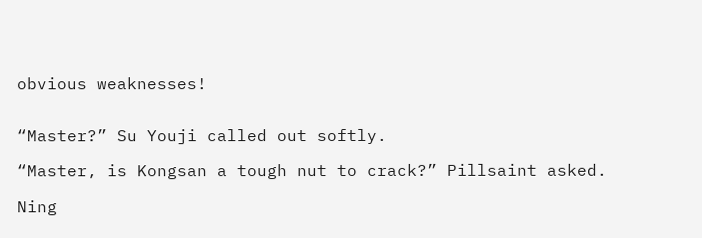obvious weaknesses!


“Master?” Su Youji called out softly.

“Master, is Kongsan a tough nut to crack?” Pillsaint asked.

Ning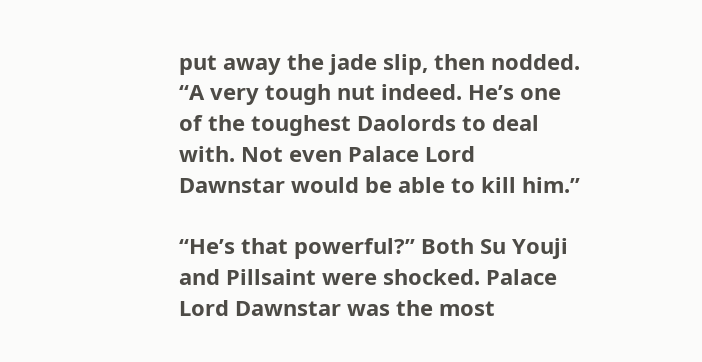put away the jade slip, then nodded. “A very tough nut indeed. He’s one of the toughest Daolords to deal with. Not even Palace Lord Dawnstar would be able to kill him.”

“He’s that powerful?” Both Su Youji and Pillsaint were shocked. Palace Lord Dawnstar was the most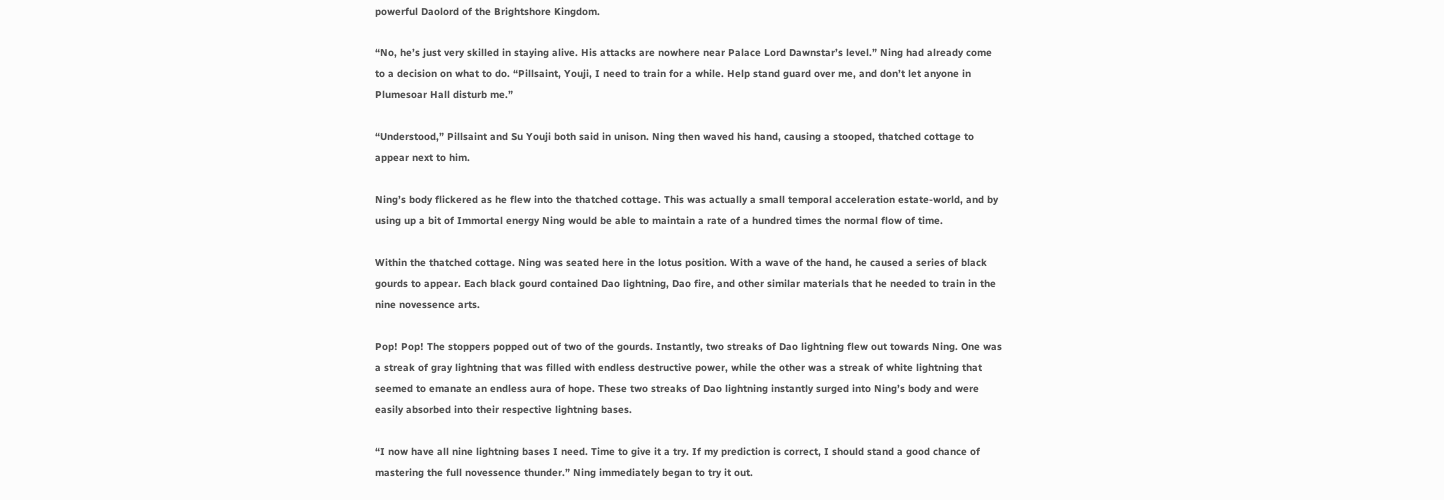powerful Daolord of the Brightshore Kingdom.

“No, he’s just very skilled in staying alive. His attacks are nowhere near Palace Lord Dawnstar’s level.” Ning had already come to a decision on what to do. “Pillsaint, Youji, I need to train for a while. Help stand guard over me, and don’t let anyone in Plumesoar Hall disturb me.”

“Understood,” Pillsaint and Su Youji both said in unison. Ning then waved his hand, causing a stooped, thatched cottage to appear next to him.

Ning’s body flickered as he flew into the thatched cottage. This was actually a small temporal acceleration estate-world, and by using up a bit of Immortal energy Ning would be able to maintain a rate of a hundred times the normal flow of time.

Within the thatched cottage. Ning was seated here in the lotus position. With a wave of the hand, he caused a series of black gourds to appear. Each black gourd contained Dao lightning, Dao fire, and other similar materials that he needed to train in the nine novessence arts.

Pop! Pop! The stoppers popped out of two of the gourds. Instantly, two streaks of Dao lightning flew out towards Ning. One was a streak of gray lightning that was filled with endless destructive power, while the other was a streak of white lightning that seemed to emanate an endless aura of hope. These two streaks of Dao lightning instantly surged into Ning’s body and were easily absorbed into their respective lightning bases.

“I now have all nine lightning bases I need. Time to give it a try. If my prediction is correct, I should stand a good chance of mastering the full novessence thunder.” Ning immediately began to try it out.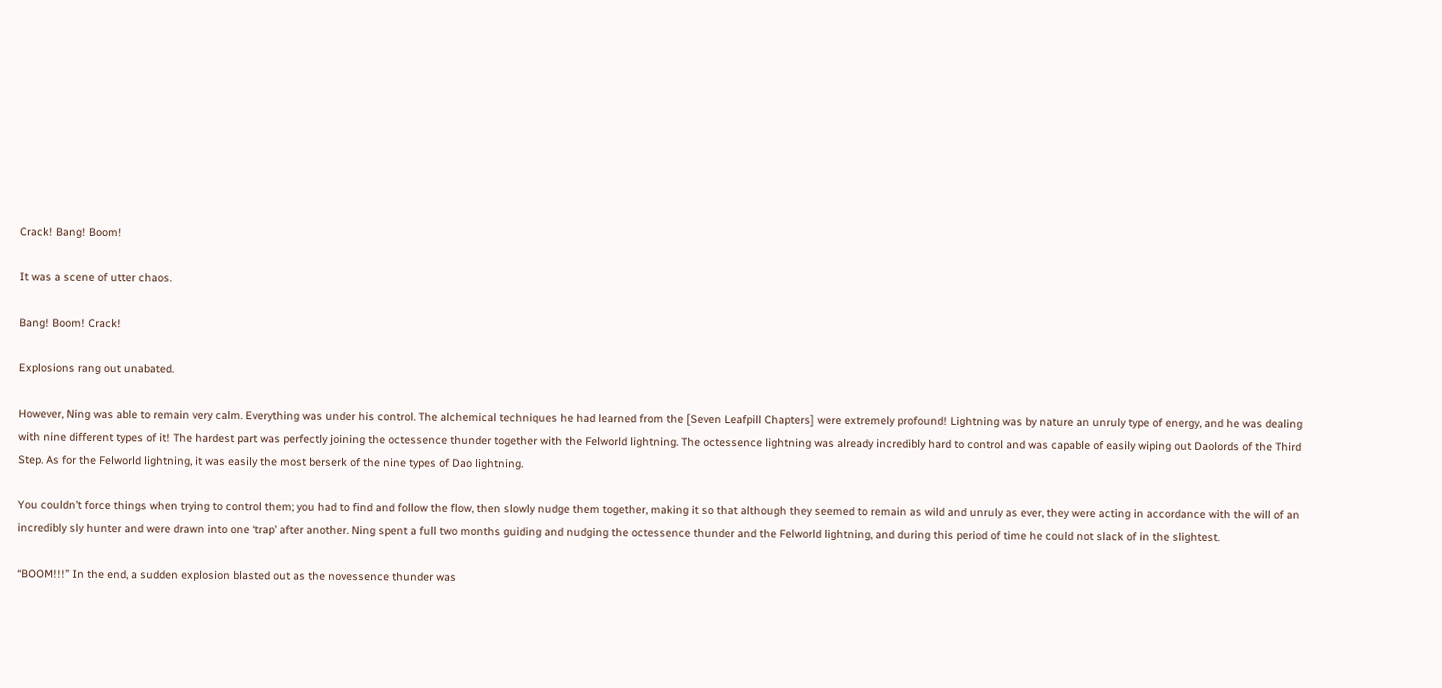Crack! Bang! Boom!

It was a scene of utter chaos.

Bang! Boom! Crack!

Explosions rang out unabated.

However, Ning was able to remain very calm. Everything was under his control. The alchemical techniques he had learned from the [Seven Leafpill Chapters] were extremely profound! Lightning was by nature an unruly type of energy, and he was dealing with nine different types of it! The hardest part was perfectly joining the octessence thunder together with the Felworld lightning. The octessence lightning was already incredibly hard to control and was capable of easily wiping out Daolords of the Third Step. As for the Felworld lightning, it was easily the most berserk of the nine types of Dao lightning.

You couldn’t force things when trying to control them; you had to find and follow the flow, then slowly nudge them together, making it so that although they seemed to remain as wild and unruly as ever, they were acting in accordance with the will of an incredibly sly hunter and were drawn into one ‘trap’ after another. Ning spent a full two months guiding and nudging the octessence thunder and the Felworld lightning, and during this period of time he could not slack of in the slightest.

“BOOM!!!” In the end, a sudden explosion blasted out as the novessence thunder was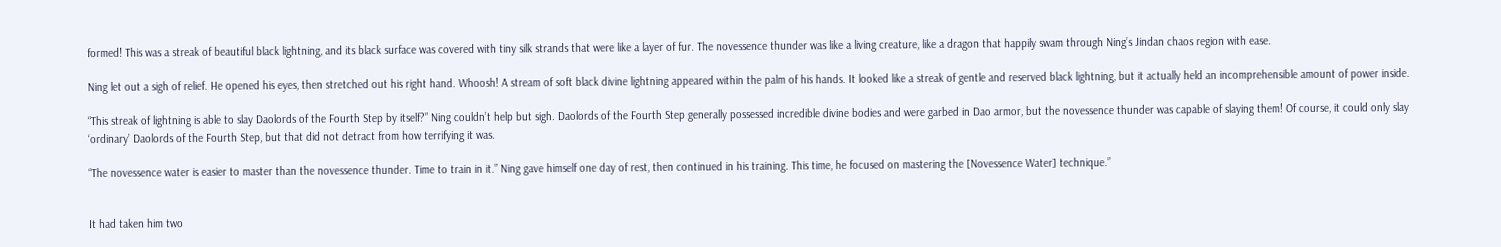formed! This was a streak of beautiful black lightning, and its black surface was covered with tiny silk strands that were like a layer of fur. The novessence thunder was like a living creature, like a dragon that happily swam through Ning’s Jindan chaos region with ease.

Ning let out a sigh of relief. He opened his eyes, then stretched out his right hand. Whoosh! A stream of soft black divine lightning appeared within the palm of his hands. It looked like a streak of gentle and reserved black lightning, but it actually held an incomprehensible amount of power inside.

“This streak of lightning is able to slay Daolords of the Fourth Step by itself?” Ning couldn’t help but sigh. Daolords of the Fourth Step generally possessed incredible divine bodies and were garbed in Dao armor, but the novessence thunder was capable of slaying them! Of course, it could only slay ‘ordinary’ Daolords of the Fourth Step, but that did not detract from how terrifying it was.

“The novessence water is easier to master than the novessence thunder. Time to train in it.” Ning gave himself one day of rest, then continued in his training. This time, he focused on mastering the [Novessence Water] technique.”


It had taken him two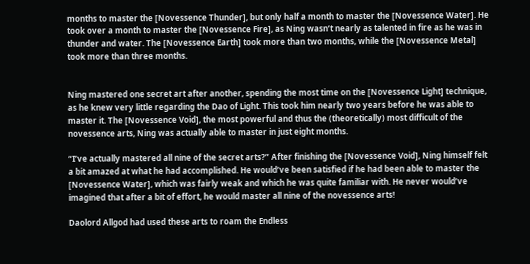months to master the [Novessence Thunder], but only half a month to master the [Novessence Water]. He took over a month to master the [Novessence Fire], as Ning wasn’t nearly as talented in fire as he was in thunder and water. The [Novessence Earth] took more than two months, while the [Novessence Metal] took more than three months.


Ning mastered one secret art after another, spending the most time on the [Novessence Light] technique, as he knew very little regarding the Dao of Light. This took him nearly two years before he was able to master it. The [Novessence Void], the most powerful and thus the (theoretically) most difficult of the novessence arts, Ning was actually able to master in just eight months.

“I’ve actually mastered all nine of the secret arts?” After finishing the [Novessence Void], Ning himself felt a bit amazed at what he had accomplished. He would’ve been satisfied if he had been able to master the [Novessence Water], which was fairly weak and which he was quite familiar with. He never would’ve imagined that after a bit of effort, he would master all nine of the novessence arts!

Daolord Allgod had used these arts to roam the Endless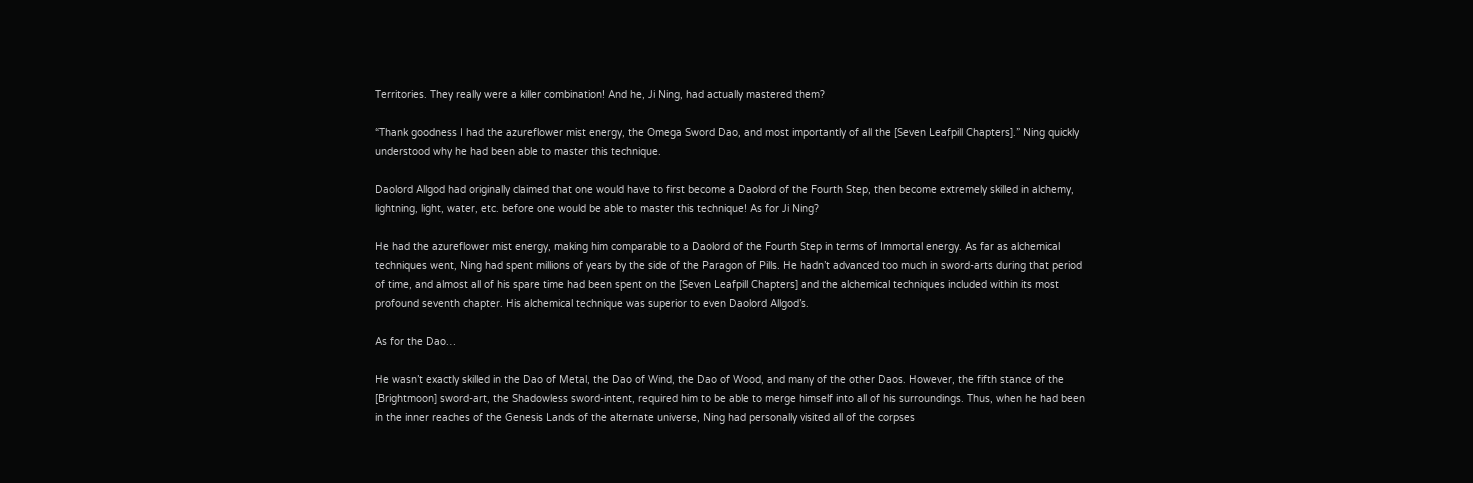Territories. They really were a killer combination! And he, Ji Ning, had actually mastered them?

“Thank goodness I had the azureflower mist energy, the Omega Sword Dao, and most importantly of all the [Seven Leafpill Chapters].” Ning quickly understood why he had been able to master this technique.

Daolord Allgod had originally claimed that one would have to first become a Daolord of the Fourth Step, then become extremely skilled in alchemy, lightning, light, water, etc. before one would be able to master this technique! As for Ji Ning?

He had the azureflower mist energy, making him comparable to a Daolord of the Fourth Step in terms of Immortal energy. As far as alchemical techniques went, Ning had spent millions of years by the side of the Paragon of Pills. He hadn’t advanced too much in sword-arts during that period of time, and almost all of his spare time had been spent on the [Seven Leafpill Chapters] and the alchemical techniques included within its most profound seventh chapter. His alchemical technique was superior to even Daolord Allgod’s.

As for the Dao…

He wasn’t exactly skilled in the Dao of Metal, the Dao of Wind, the Dao of Wood, and many of the other Daos. However, the fifth stance of the [Brightmoon] sword-art, the Shadowless sword-intent, required him to be able to merge himself into all of his surroundings. Thus, when he had been in the inner reaches of the Genesis Lands of the alternate universe, Ning had personally visited all of the corpses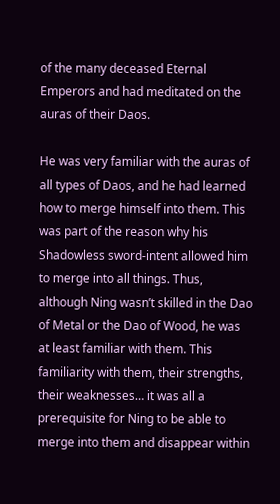of the many deceased Eternal Emperors and had meditated on the auras of their Daos.

He was very familiar with the auras of all types of Daos, and he had learned how to merge himself into them. This was part of the reason why his Shadowless sword-intent allowed him to merge into all things. Thus, although Ning wasn’t skilled in the Dao of Metal or the Dao of Wood, he was at least familiar with them. This familiarity with them, their strengths, their weaknesses… it was all a prerequisite for Ning to be able to merge into them and disappear within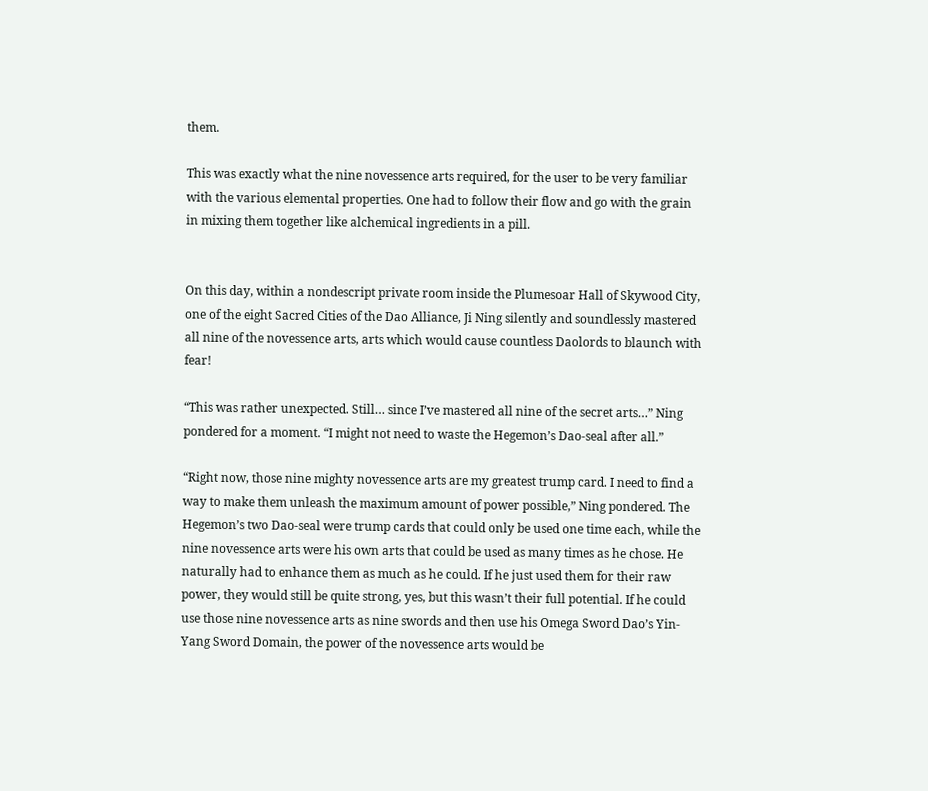them.

This was exactly what the nine novessence arts required, for the user to be very familiar with the various elemental properties. One had to follow their flow and go with the grain in mixing them together like alchemical ingredients in a pill.


On this day, within a nondescript private room inside the Plumesoar Hall of Skywood City, one of the eight Sacred Cities of the Dao Alliance, Ji Ning silently and soundlessly mastered all nine of the novessence arts, arts which would cause countless Daolords to blaunch with fear!

“This was rather unexpected. Still… since I’ve mastered all nine of the secret arts…” Ning pondered for a moment. “I might not need to waste the Hegemon’s Dao-seal after all.”

“Right now, those nine mighty novessence arts are my greatest trump card. I need to find a way to make them unleash the maximum amount of power possible,” Ning pondered. The Hegemon’s two Dao-seal were trump cards that could only be used one time each, while the nine novessence arts were his own arts that could be used as many times as he chose. He naturally had to enhance them as much as he could. If he just used them for their raw power, they would still be quite strong, yes, but this wasn’t their full potential. If he could use those nine novessence arts as nine swords and then use his Omega Sword Dao’s Yin-Yang Sword Domain, the power of the novessence arts would be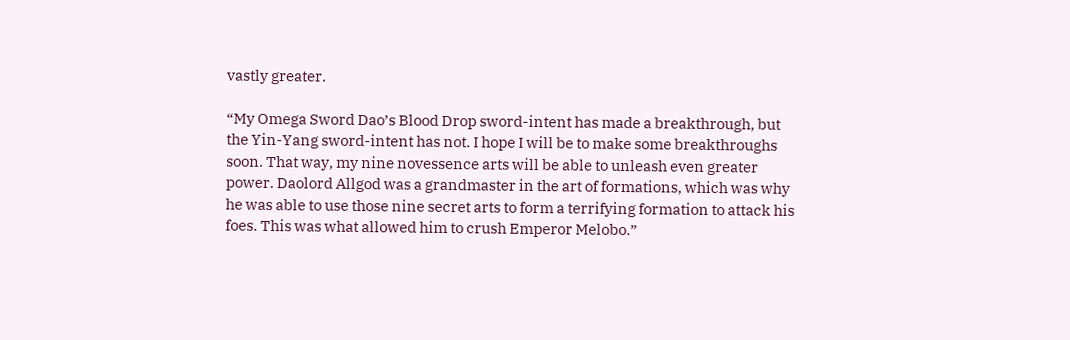vastly greater.

“My Omega Sword Dao’s Blood Drop sword-intent has made a breakthrough, but the Yin-Yang sword-intent has not. I hope I will be to make some breakthroughs soon. That way, my nine novessence arts will be able to unleash even greater power. Daolord Allgod was a grandmaster in the art of formations, which was why he was able to use those nine secret arts to form a terrifying formation to attack his foes. This was what allowed him to crush Emperor Melobo.”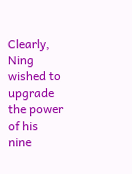Clearly, Ning wished to upgrade the power of his nine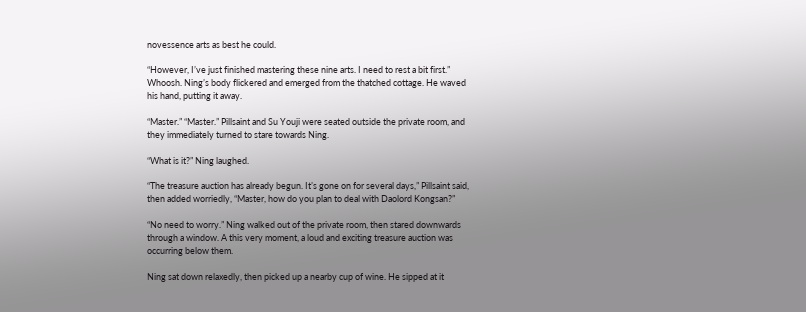novessence arts as best he could.

“However, I’ve just finished mastering these nine arts. I need to rest a bit first.” Whoosh. Ning’s body flickered and emerged from the thatched cottage. He waved his hand, putting it away.

“Master.” “Master.” Pillsaint and Su Youji were seated outside the private room, and they immediately turned to stare towards Ning.

“What is it?” Ning laughed.

“The treasure auction has already begun. It’s gone on for several days,” Pillsaint said, then added worriedly, “Master, how do you plan to deal with Daolord Kongsan?”

“No need to worry.” Ning walked out of the private room, then stared downwards through a window. A this very moment, a loud and exciting treasure auction was occurring below them.

Ning sat down relaxedly, then picked up a nearby cup of wine. He sipped at it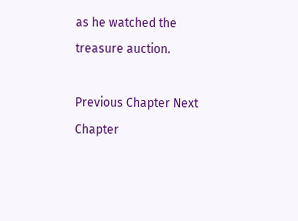as he watched the treasure auction.

Previous Chapter Next Chapter